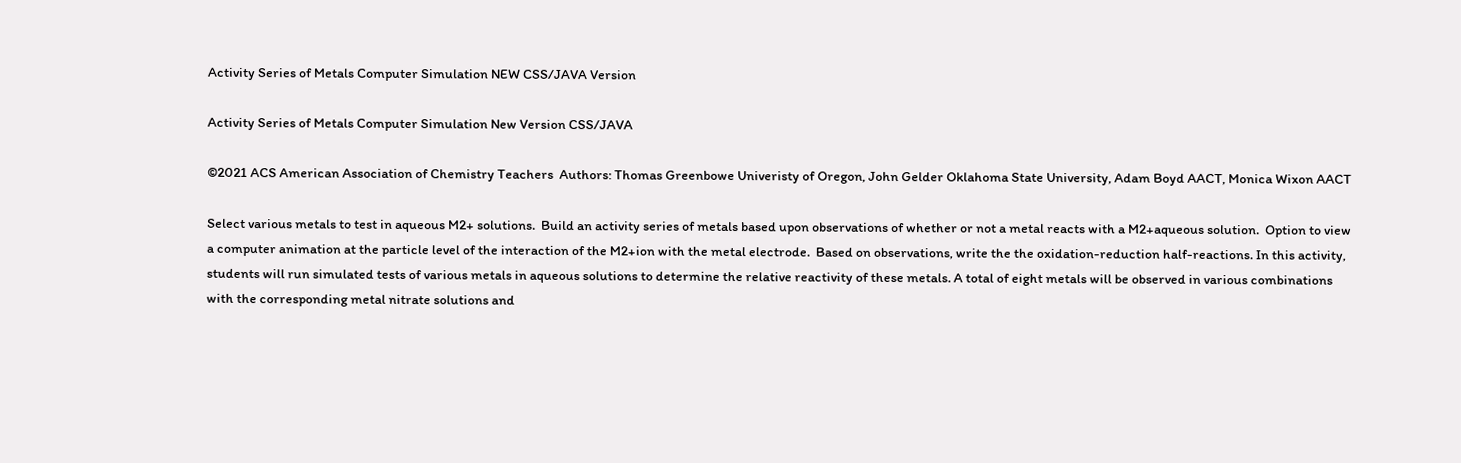Activity Series of Metals Computer Simulation NEW CSS/JAVA Version

Activity Series of Metals Computer Simulation New Version CSS/JAVA

©2021 ACS American Association of Chemistry Teachers  Authors: Thomas Greenbowe Univeristy of Oregon, John Gelder Oklahoma State University, Adam Boyd AACT, Monica Wixon AACT

Select various metals to test in aqueous M2+ solutions.  Build an activity series of metals based upon observations of whether or not a metal reacts with a M2+aqueous solution.  Option to view a computer animation at the particle level of the interaction of the M2+ion with the metal electrode.  Based on observations, write the the oxidation-reduction half-reactions. In this activity, students will run simulated tests of various metals in aqueous solutions to determine the relative reactivity of these metals. A total of eight metals will be observed in various combinations with the corresponding metal nitrate solutions and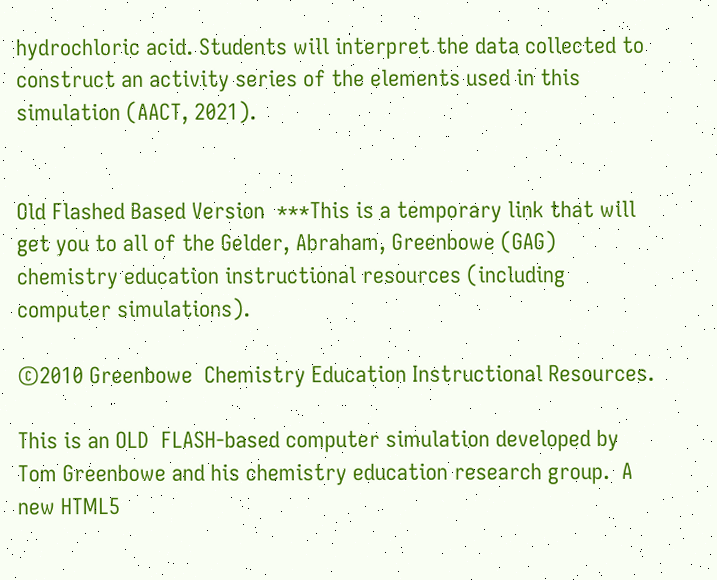hydrochloric acid. Students will interpret the data collected to construct an activity series of the elements used in this simulation (AACT, 2021).


Old Flashed Based Version  ***This is a temporary link that will get you to all of the Gelder, Abraham, Greenbowe (GAG) chemistry education instructional resources (including computer simulations).

©2010 Greenbowe  Chemistry Education Instructional Resources.

This is an OLD  FLASH-based computer simulation developed by Tom Greenbowe and his chemistry education research group.  A new HTML5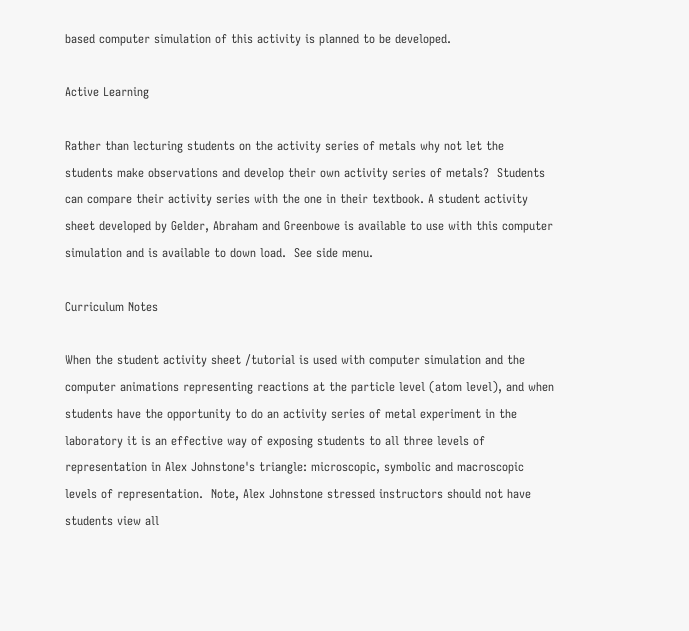based computer simulation of this activity is planned to be developed.

Active Learning

Rather than lecturing students on the activity series of metals why not let the students make observations and develop their own activity series of metals?  Students can compare their activity series with the one in their textbook. A student activity sheet developed by Gelder, Abraham and Greenbowe is available to use with this computer simulation and is available to down load.  See side menu.

Curriculum Notes

When the student activity sheet /tutorial is used with computer simulation and the computer animations representing reactions at the particle level (atom level), and when students have the opportunity to do an activity series of metal experiment in the laboratory it is an effective way of exposing students to all three levels of representation in Alex Johnstone's triangle: microscopic, symbolic and macroscopic levels of representation.  Note, Alex Johnstone stressed instructors should not have students view all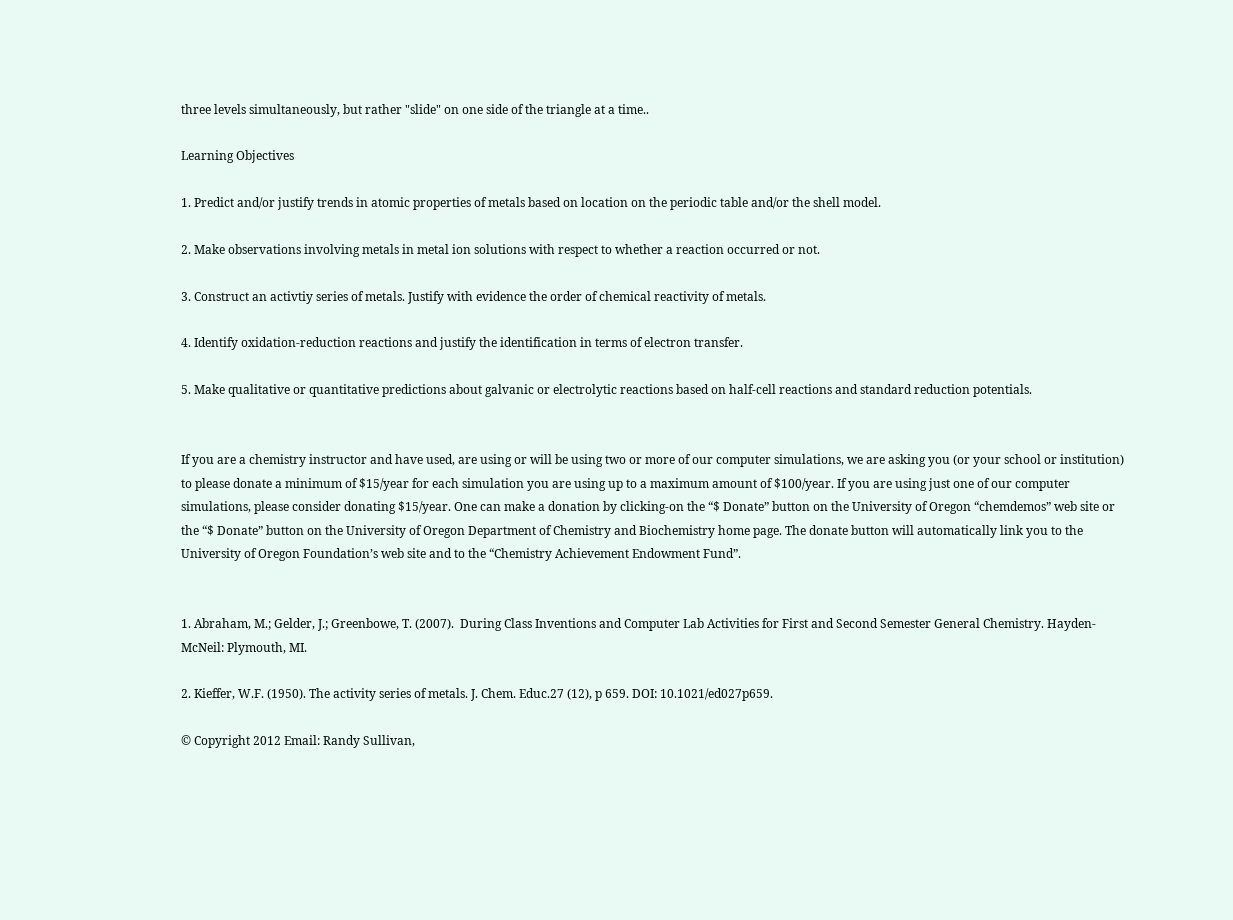three levels simultaneously, but rather "slide" on one side of the triangle at a time..

Learning Objectives

1. Predict and/or justify trends in atomic properties of metals based on location on the periodic table and/or the shell model.

2. Make observations involving metals in metal ion solutions with respect to whether a reaction occurred or not.

3. Construct an activtiy series of metals. Justify with evidence the order of chemical reactivity of metals.

4. Identify oxidation-reduction reactions and justify the identification in terms of electron transfer.

5. Make qualitative or quantitative predictions about galvanic or electrolytic reactions based on half-cell reactions and standard reduction potentials.


If you are a chemistry instructor and have used, are using or will be using two or more of our computer simulations, we are asking you (or your school or institution) to please donate a minimum of $15/year for each simulation you are using up to a maximum amount of $100/year. If you are using just one of our computer simulations, please consider donating $15/year. One can make a donation by clicking-on the “$ Donate” button on the University of Oregon “chemdemos” web site or the “$ Donate” button on the University of Oregon Department of Chemistry and Biochemistry home page. The donate button will automatically link you to the University of Oregon Foundation’s web site and to the “Chemistry Achievement Endowment Fund”.


1. Abraham, M.; Gelder, J.; Greenbowe, T. (2007).  During Class Inventions and Computer Lab Activities for First and Second Semester General Chemistry. Hayden-McNeil: Plymouth, MI.

2. Kieffer, W.F. (1950). The activity series of metals. J. Chem. Educ.27 (12), p 659. DOI: 10.1021/ed027p659.

© Copyright 2012 Email: Randy Sullivan,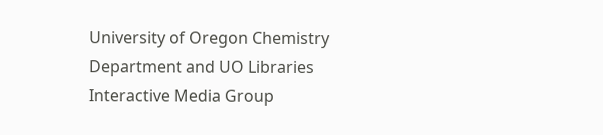University of Oregon Chemistry Department and UO Libraries Interactive Media Group